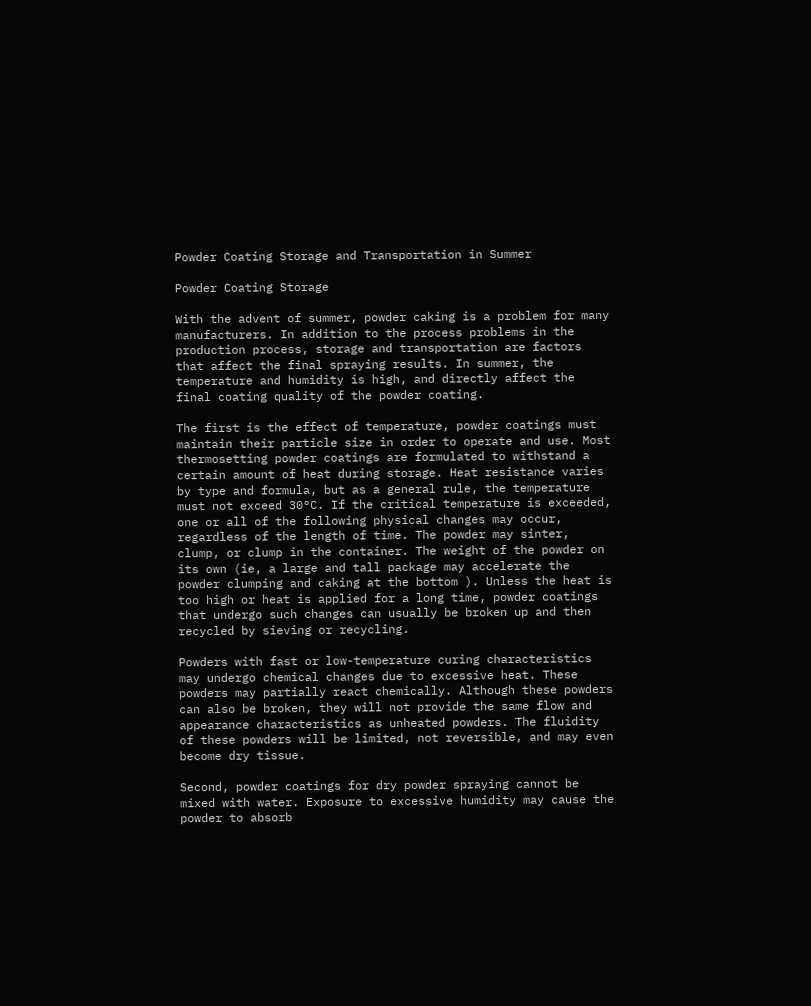Powder Coating Storage and Transportation in Summer

Powder Coating Storage

With the advent of summer, powder caking is a problem for many manufacturers. In addition to the process problems in the production process, storage and transportation are factors that affect the final spraying results. In summer, the temperature and humidity is high, and directly affect the final coating quality of the powder coating.

The first is the effect of temperature, powder coatings must maintain their particle size in order to operate and use. Most thermosetting powder coatings are formulated to withstand a certain amount of heat during storage. Heat resistance varies by type and formula, but as a general rule, the temperature must not exceed 30°C. If the critical temperature is exceeded, one or all of the following physical changes may occur, regardless of the length of time. The powder may sinter, clump, or clump in the container. The weight of the powder on its own (ie, a large and tall package may accelerate the powder clumping and caking at the bottom ). Unless the heat is too high or heat is applied for a long time, powder coatings that undergo such changes can usually be broken up and then recycled by sieving or recycling.

Powders with fast or low-temperature curing characteristics may undergo chemical changes due to excessive heat. These powders may partially react chemically. Although these powders can also be broken, they will not provide the same flow and appearance characteristics as unheated powders. The fluidity of these powders will be limited, not reversible, and may even become dry tissue.

Second, powder coatings for dry powder spraying cannot be mixed with water. Exposure to excessive humidity may cause the powder to absorb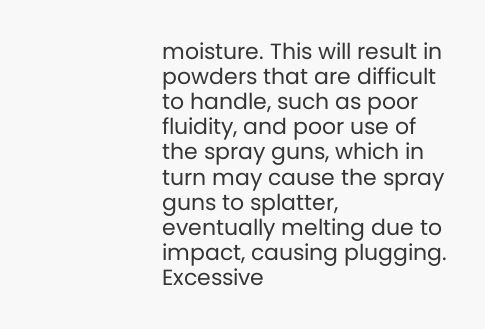moisture. This will result in powders that are difficult to handle, such as poor fluidity, and poor use of the spray guns, which in turn may cause the spray guns to splatter, eventually melting due to impact, causing plugging. Excessive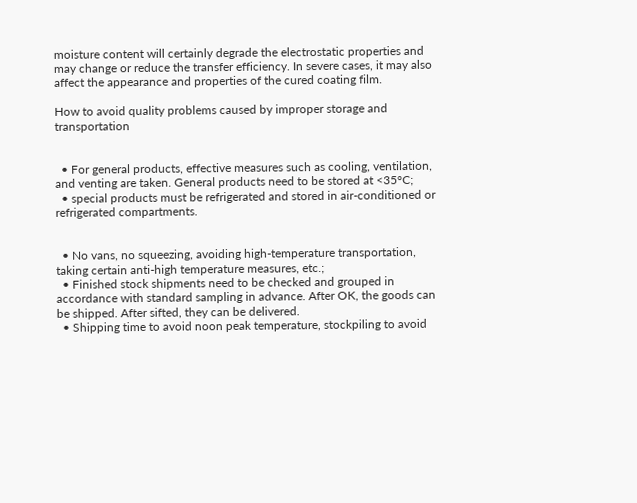moisture content will certainly degrade the electrostatic properties and may change or reduce the transfer efficiency. In severe cases, it may also affect the appearance and properties of the cured coating film.

How to avoid quality problems caused by improper storage and transportation


  • For general products, effective measures such as cooling, ventilation, and venting are taken. General products need to be stored at <35°C;
  • special products must be refrigerated and stored in air-conditioned or refrigerated compartments.


  • No vans, no squeezing, avoiding high-temperature transportation, taking certain anti-high temperature measures, etc.;
  • Finished stock shipments need to be checked and grouped in accordance with standard sampling in advance. After OK, the goods can be shipped. After sifted, they can be delivered.
  • Shipping time to avoid noon peak temperature, stockpiling to avoid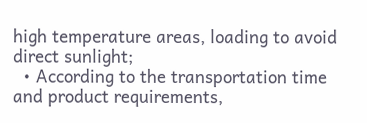high temperature areas, loading to avoid direct sunlight;
  • According to the transportation time and product requirements,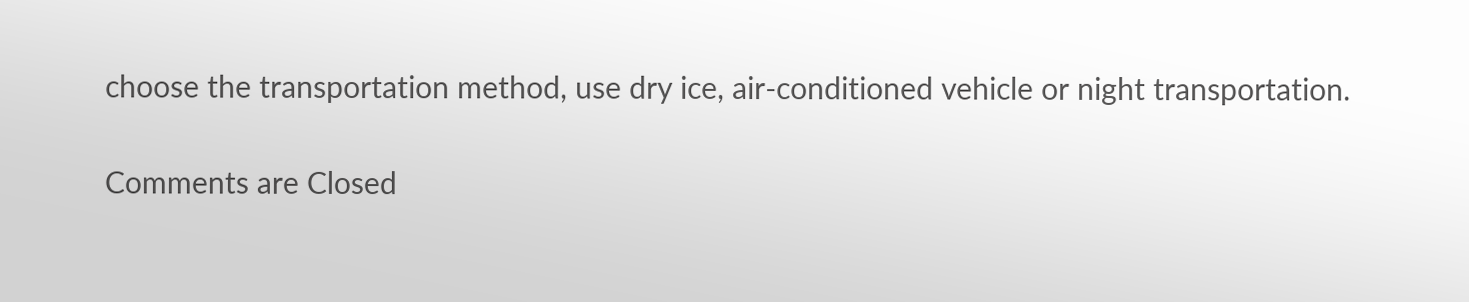choose the transportation method, use dry ice, air-conditioned vehicle or night transportation.

Comments are Closed